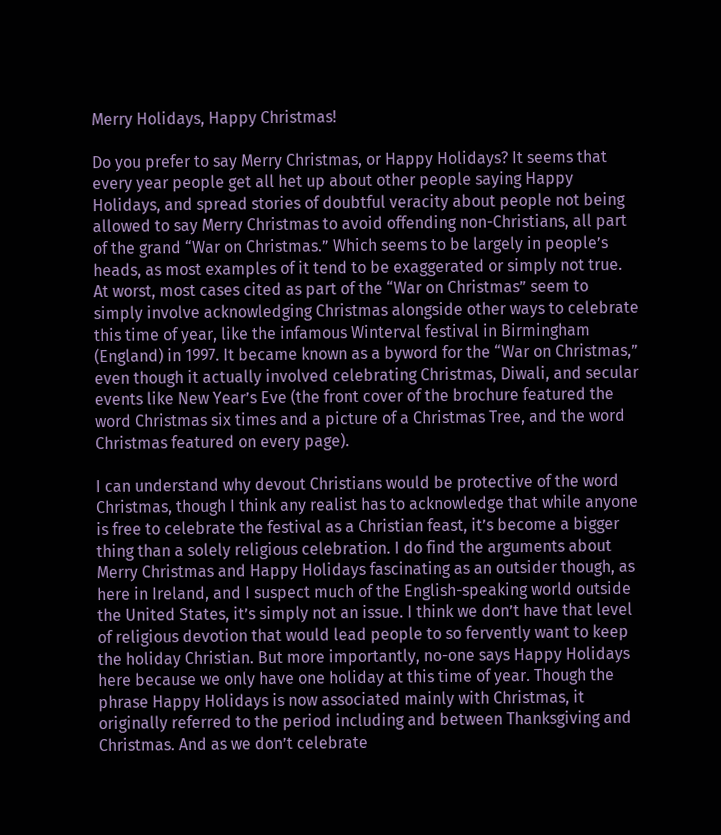Merry Holidays, Happy Christmas!

Do you prefer to say Merry Christmas, or Happy Holidays? It seems that every year people get all het up about other people saying Happy Holidays, and spread stories of doubtful veracity about people not being allowed to say Merry Christmas to avoid offending non-Christians, all part of the grand “War on Christmas.” Which seems to be largely in people’s heads, as most examples of it tend to be exaggerated or simply not true. At worst, most cases cited as part of the “War on Christmas” seem to simply involve acknowledging Christmas alongside other ways to celebrate this time of year, like the infamous Winterval festival in Birmingham (England) in 1997. It became known as a byword for the “War on Christmas,” even though it actually involved celebrating Christmas, Diwali, and secular events like New Year’s Eve (the front cover of the brochure featured the word Christmas six times and a picture of a Christmas Tree, and the word Christmas featured on every page).

I can understand why devout Christians would be protective of the word Christmas, though I think any realist has to acknowledge that while anyone is free to celebrate the festival as a Christian feast, it’s become a bigger thing than a solely religious celebration. I do find the arguments about Merry Christmas and Happy Holidays fascinating as an outsider though, as here in Ireland, and I suspect much of the English-speaking world outside the United States, it’s simply not an issue. I think we don’t have that level of religious devotion that would lead people to so fervently want to keep the holiday Christian. But more importantly, no-one says Happy Holidays here because we only have one holiday at this time of year. Though the phrase Happy Holidays is now associated mainly with Christmas, it originally referred to the period including and between Thanksgiving and Christmas. And as we don’t celebrate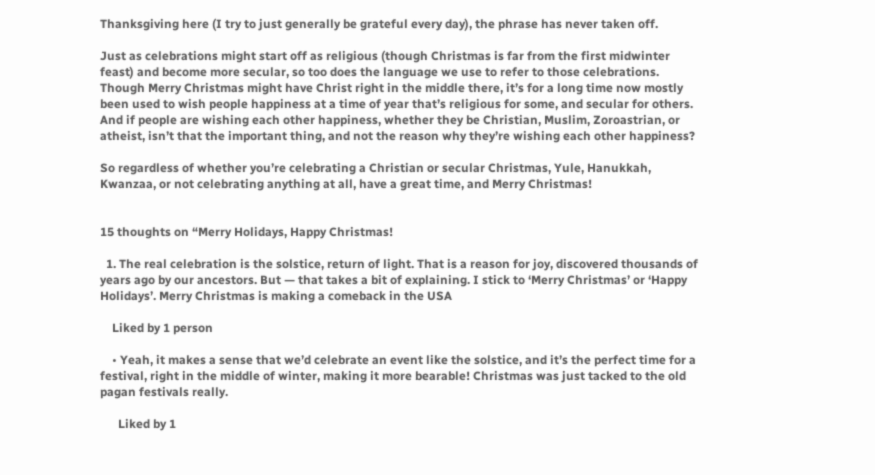Thanksgiving here (I try to just generally be grateful every day), the phrase has never taken off.

Just as celebrations might start off as religious (though Christmas is far from the first midwinter feast) and become more secular, so too does the language we use to refer to those celebrations. Though Merry Christmas might have Christ right in the middle there, it’s for a long time now mostly been used to wish people happiness at a time of year that’s religious for some, and secular for others. And if people are wishing each other happiness, whether they be Christian, Muslim, Zoroastrian, or atheist, isn’t that the important thing, and not the reason why they’re wishing each other happiness?

So regardless of whether you’re celebrating a Christian or secular Christmas, Yule, Hanukkah, Kwanzaa, or not celebrating anything at all, have a great time, and Merry Christmas!


15 thoughts on “Merry Holidays, Happy Christmas!

  1. The real celebration is the solstice, return of light. That is a reason for joy, discovered thousands of years ago by our ancestors. But — that takes a bit of explaining. I stick to ‘Merry Christmas’ or ‘Happy Holidays’. Merry Christmas is making a comeback in the USA

    Liked by 1 person

    • Yeah, it makes a sense that we’d celebrate an event like the solstice, and it’s the perfect time for a festival, right in the middle of winter, making it more bearable! Christmas was just tacked to the old pagan festivals really.

      Liked by 1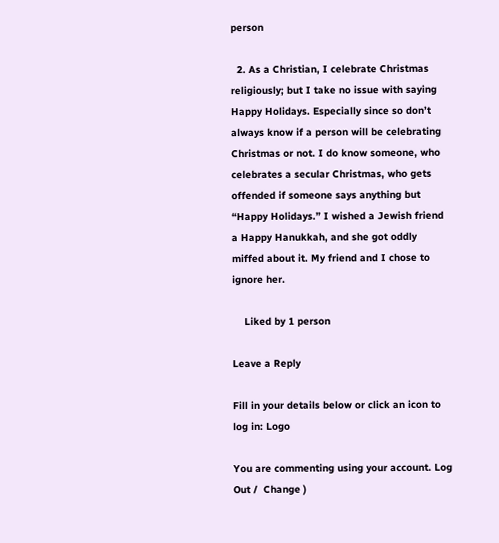person

  2. As a Christian, I celebrate Christmas religiously; but I take no issue with saying Happy Holidays. Especially since so don’t always know if a person will be celebrating Christmas or not. I do know someone, who celebrates a secular Christmas, who gets offended if someone says anything but “Happy Holidays.” I wished a Jewish friend a Happy Hanukkah, and she got oddly miffed about it. My friend and I chose to ignore her.

    Liked by 1 person

Leave a Reply

Fill in your details below or click an icon to log in: Logo

You are commenting using your account. Log Out /  Change )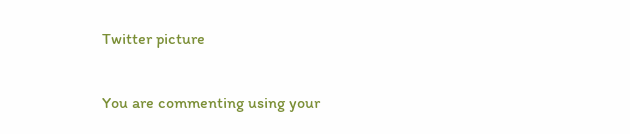Twitter picture

You are commenting using your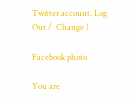Twitter account. Log Out /  Change )

Facebook photo

You are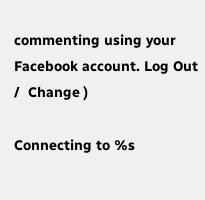commenting using your Facebook account. Log Out /  Change )

Connecting to %s